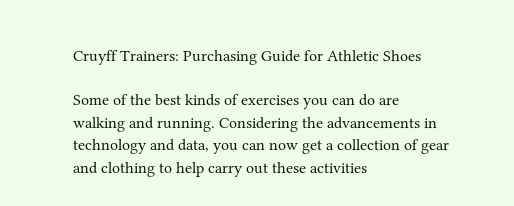Cruyff Trainers: Purchasing Guide for Athletic Shoes

Some of the best kinds of exercises you can do are walking and running. Considering the advancements in technology and data, you can now get a collection of gear and clothing to help carry out these activities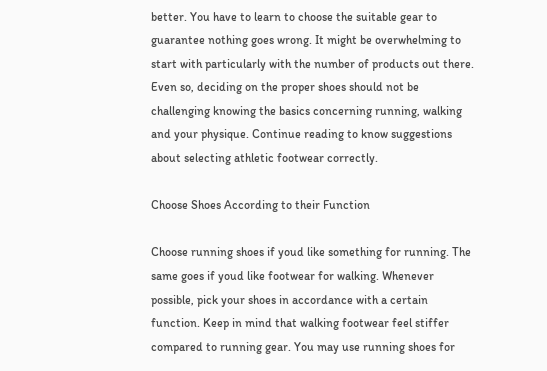better. You have to learn to choose the suitable gear to guarantee nothing goes wrong. It might be overwhelming to start with particularly with the number of products out there. Even so, deciding on the proper shoes should not be challenging knowing the basics concerning running, walking and your physique. Continue reading to know suggestions about selecting athletic footwear correctly.

Choose Shoes According to their Function

Choose running shoes if youd like something for running. The same goes if youd like footwear for walking. Whenever possible, pick your shoes in accordance with a certain function. Keep in mind that walking footwear feel stiffer compared to running gear. You may use running shoes for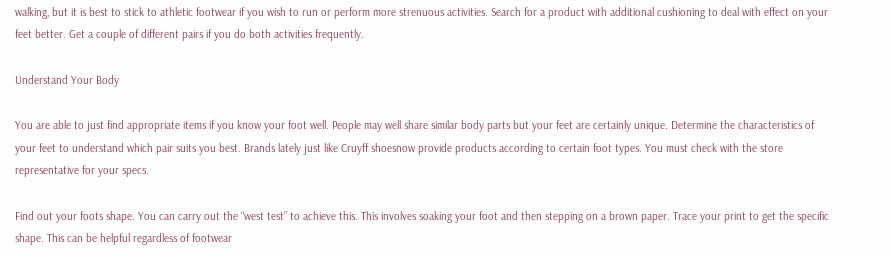walking, but it is best to stick to athletic footwear if you wish to run or perform more strenuous activities. Search for a product with additional cushioning to deal with effect on your feet better. Get a couple of different pairs if you do both activities frequently.

Understand Your Body

You are able to just find appropriate items if you know your foot well. People may well share similar body parts but your feet are certainly unique. Determine the characteristics of your feet to understand which pair suits you best. Brands lately just like Cruyff shoesnow provide products according to certain foot types. You must check with the store representative for your specs.

Find out your foots shape. You can carry out the “west test” to achieve this. This involves soaking your foot and then stepping on a brown paper. Trace your print to get the specific shape. This can be helpful regardless of footwear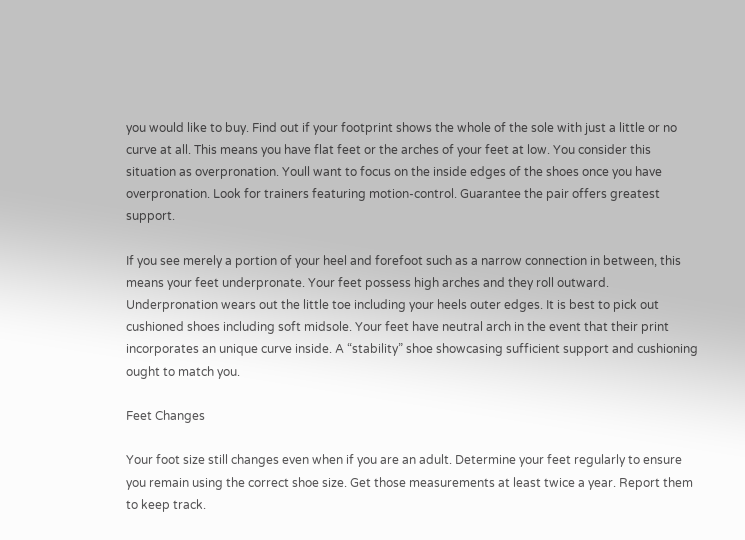you would like to buy. Find out if your footprint shows the whole of the sole with just a little or no curve at all. This means you have flat feet or the arches of your feet at low. You consider this situation as overpronation. Youll want to focus on the inside edges of the shoes once you have overpronation. Look for trainers featuring motion-control. Guarantee the pair offers greatest support.

If you see merely a portion of your heel and forefoot such as a narrow connection in between, this means your feet underpronate. Your feet possess high arches and they roll outward. Underpronation wears out the little toe including your heels outer edges. It is best to pick out cushioned shoes including soft midsole. Your feet have neutral arch in the event that their print incorporates an unique curve inside. A “stability” shoe showcasing sufficient support and cushioning ought to match you.

Feet Changes

Your foot size still changes even when if you are an adult. Determine your feet regularly to ensure you remain using the correct shoe size. Get those measurements at least twice a year. Report them to keep track.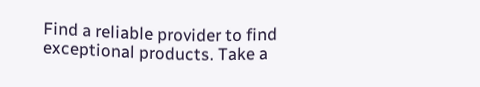Find a reliable provider to find exceptional products. Take a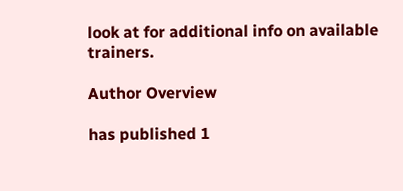look at for additional info on available trainers.

Author Overview

has published 1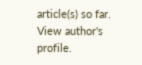article(s) so far. View author's profile.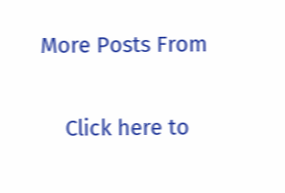More Posts From

    Click here to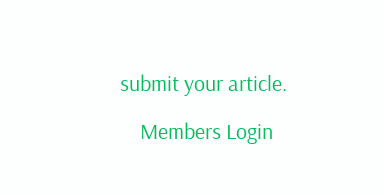submit your article.

    Members Login